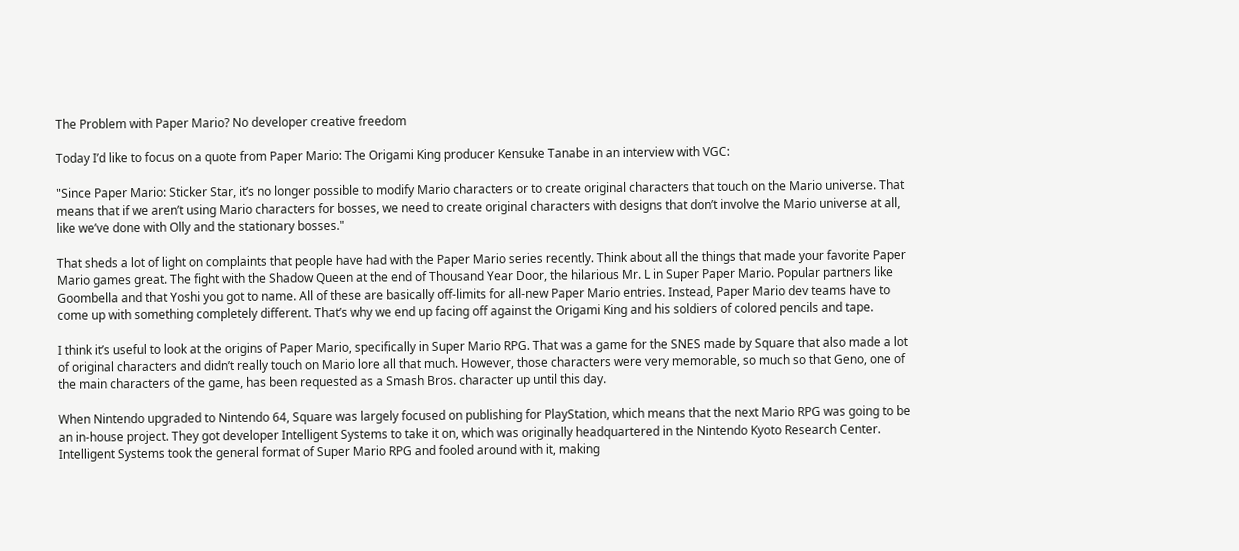The Problem with Paper Mario? No developer creative freedom

Today I’d like to focus on a quote from Paper Mario: The Origami King producer Kensuke Tanabe in an interview with VGC:

"Since Paper Mario: Sticker Star, it’s no longer possible to modify Mario characters or to create original characters that touch on the Mario universe. That means that if we aren’t using Mario characters for bosses, we need to create original characters with designs that don’t involve the Mario universe at all, like we’ve done with Olly and the stationary bosses."

That sheds a lot of light on complaints that people have had with the Paper Mario series recently. Think about all the things that made your favorite Paper Mario games great. The fight with the Shadow Queen at the end of Thousand Year Door, the hilarious Mr. L in Super Paper Mario. Popular partners like Goombella and that Yoshi you got to name. All of these are basically off-limits for all-new Paper Mario entries. Instead, Paper Mario dev teams have to come up with something completely different. That’s why we end up facing off against the Origami King and his soldiers of colored pencils and tape.

I think it’s useful to look at the origins of Paper Mario, specifically in Super Mario RPG. That was a game for the SNES made by Square that also made a lot of original characters and didn’t really touch on Mario lore all that much. However, those characters were very memorable, so much so that Geno, one of the main characters of the game, has been requested as a Smash Bros. character up until this day.

When Nintendo upgraded to Nintendo 64, Square was largely focused on publishing for PlayStation, which means that the next Mario RPG was going to be an in-house project. They got developer Intelligent Systems to take it on, which was originally headquartered in the Nintendo Kyoto Research Center. Intelligent Systems took the general format of Super Mario RPG and fooled around with it, making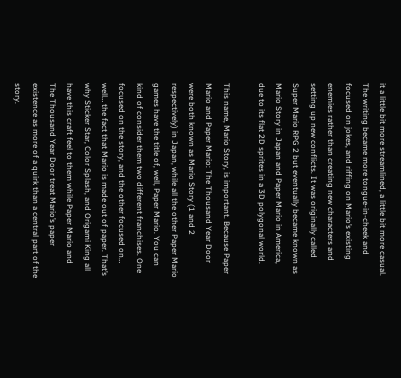it a little bit more streamlined, a little bit more casual. The writing became more tongue-in-cheek and focused on jokes, and riffing on Mario’s existing enemies rather than creating new characters and setting up new conflicts. It was originally called Super Mario RPG 2 but eventually became known as Mario Story in Japan and Paper Mario in America, due to its flat 2D sprites in a 3D polygonal world.

This name, Mario Story, is important. Because Paper Mario and Paper Mario: The Thousand Year Door were both known as Mario Story (1 and 2 respectively) in Japan, while all the other Paper Mario games have the title of, well, Paper Mario. You can kind of consider them two different franchises. One focused on the story, and the other focused on… well… the fact that Mario is made out of paper. That’s why Sticker Star, Color Splash, and Origami King all have this craft feel to them while Paper Mario and The Thousand Year Door treat Mario’s paper existence as more of a quirk than a central part of the story.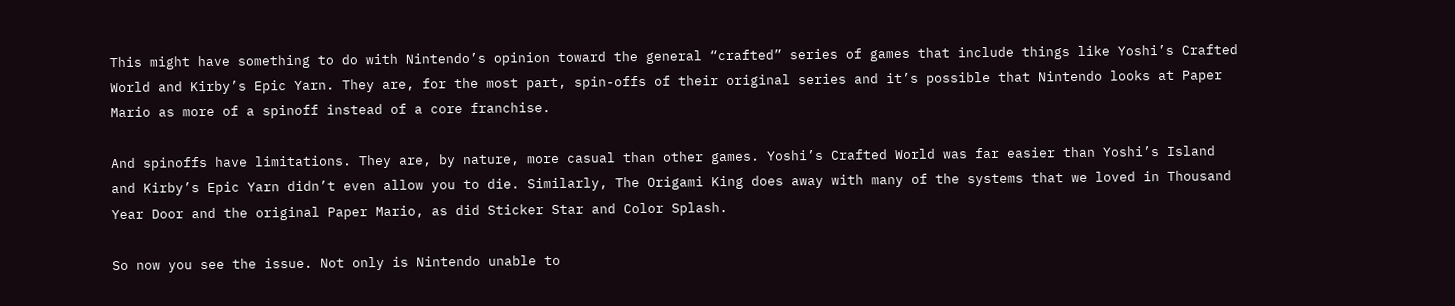This might have something to do with Nintendo’s opinion toward the general “crafted” series of games that include things like Yoshi’s Crafted World and Kirby’s Epic Yarn. They are, for the most part, spin-offs of their original series and it’s possible that Nintendo looks at Paper Mario as more of a spinoff instead of a core franchise.

And spinoffs have limitations. They are, by nature, more casual than other games. Yoshi’s Crafted World was far easier than Yoshi’s Island and Kirby’s Epic Yarn didn’t even allow you to die. Similarly, The Origami King does away with many of the systems that we loved in Thousand Year Door and the original Paper Mario, as did Sticker Star and Color Splash.

So now you see the issue. Not only is Nintendo unable to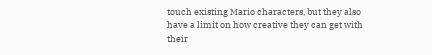touch existing Mario characters, but they also have a limit on how creative they can get with their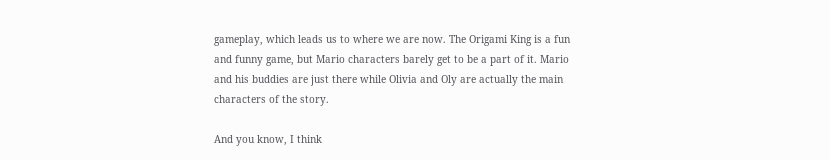gameplay, which leads us to where we are now. The Origami King is a fun and funny game, but Mario characters barely get to be a part of it. Mario and his buddies are just there while Olivia and Oly are actually the main characters of the story.

And you know, I think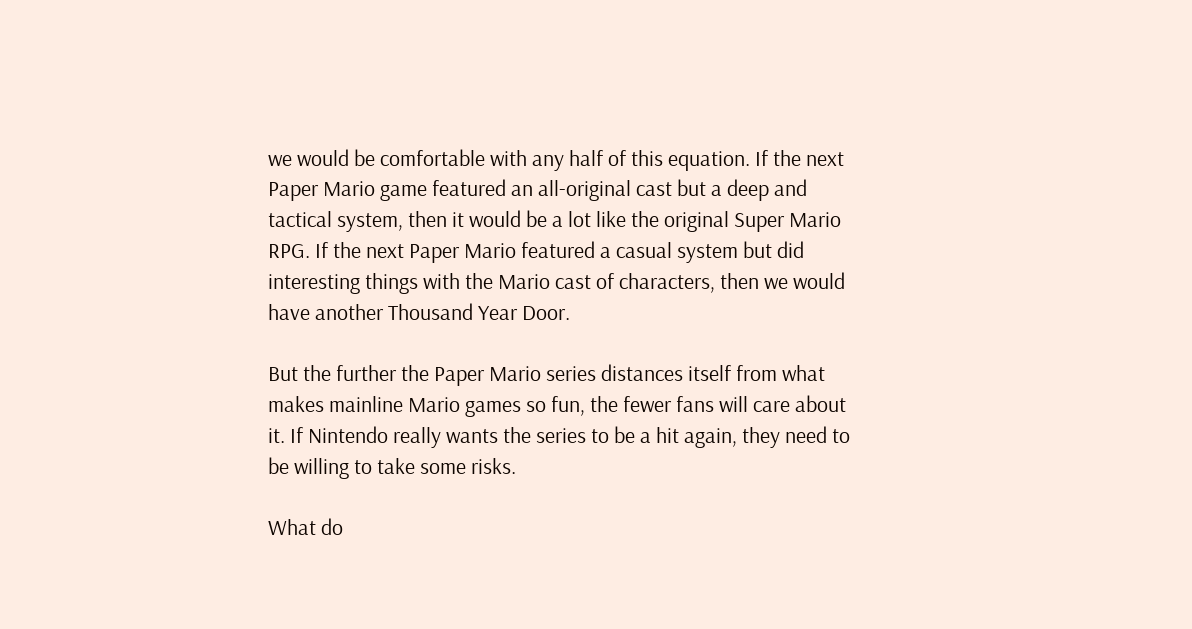we would be comfortable with any half of this equation. If the next Paper Mario game featured an all-original cast but a deep and tactical system, then it would be a lot like the original Super Mario RPG. If the next Paper Mario featured a casual system but did interesting things with the Mario cast of characters, then we would have another Thousand Year Door.

But the further the Paper Mario series distances itself from what makes mainline Mario games so fun, the fewer fans will care about it. If Nintendo really wants the series to be a hit again, they need to be willing to take some risks.

What do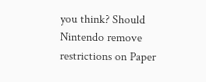you think? Should Nintendo remove restrictions on Paper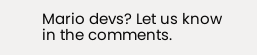Mario devs? Let us know in the comments.